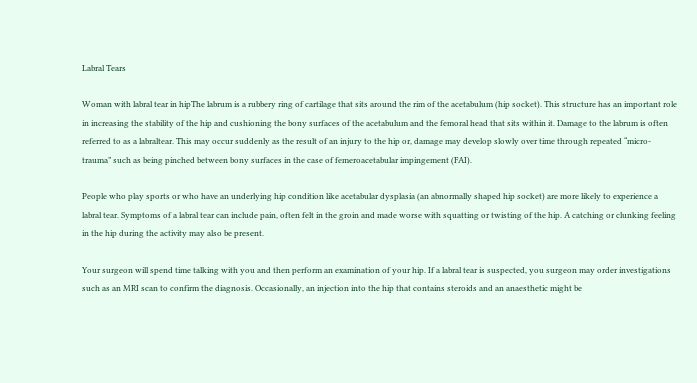Labral Tears

Woman with labral tear in hipThe labrum is a rubbery ring of cartilage that sits around the rim of the acetabulum (hip socket). This structure has an important role in increasing the stability of the hip and cushioning the bony surfaces of the acetabulum and the femoral head that sits within it. Damage to the labrum is often referred to as a labraltear. This may occur suddenly as the result of an injury to the hip or, damage may develop slowly over time through repeated “micro-trauma” such as being pinched between bony surfaces in the case of femeroacetabular impingement (FAI).

People who play sports or who have an underlying hip condition like acetabular dysplasia (an abnormally shaped hip socket) are more likely to experience a labral tear. Symptoms of a labral tear can include pain, often felt in the groin and made worse with squatting or twisting of the hip. A catching or clunking feeling in the hip during the activity may also be present.

Your surgeon will spend time talking with you and then perform an examination of your hip. If a labral tear is suspected, you surgeon may order investigations such as an MRI scan to confirm the diagnosis. Occasionally, an injection into the hip that contains steroids and an anaesthetic might be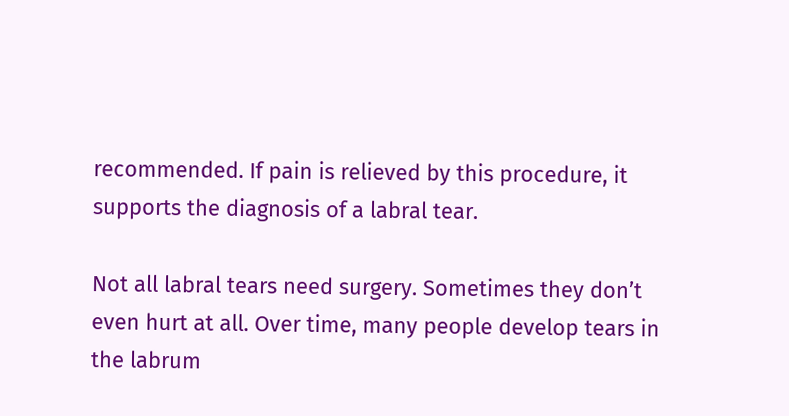recommended. If pain is relieved by this procedure, it supports the diagnosis of a labral tear.

Not all labral tears need surgery. Sometimes they don’t even hurt at all. Over time, many people develop tears in the labrum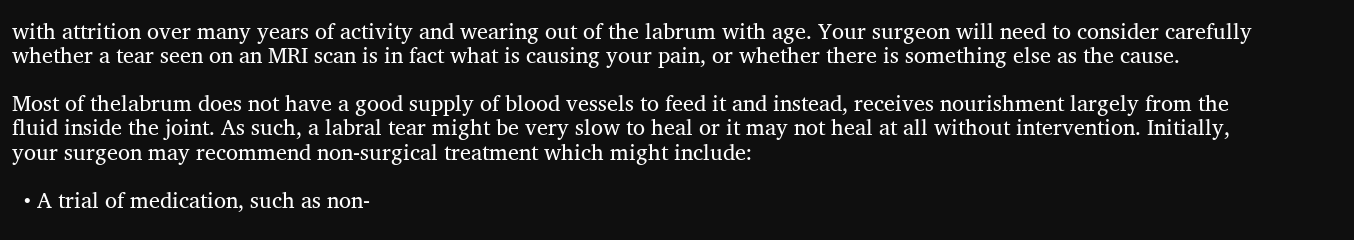with attrition over many years of activity and wearing out of the labrum with age. Your surgeon will need to consider carefully whether a tear seen on an MRI scan is in fact what is causing your pain, or whether there is something else as the cause.

Most of thelabrum does not have a good supply of blood vessels to feed it and instead, receives nourishment largely from the fluid inside the joint. As such, a labral tear might be very slow to heal or it may not heal at all without intervention. Initially, your surgeon may recommend non-surgical treatment which might include:

  • A trial of medication, such as non-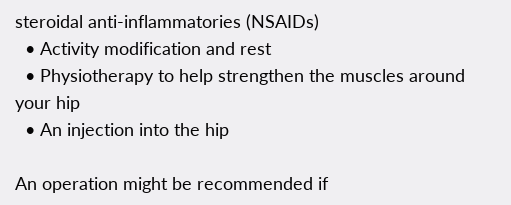steroidal anti-inflammatories (NSAIDs)
  • Activity modification and rest
  • Physiotherapy to help strengthen the muscles around your hip
  • An injection into the hip

An operation might be recommended if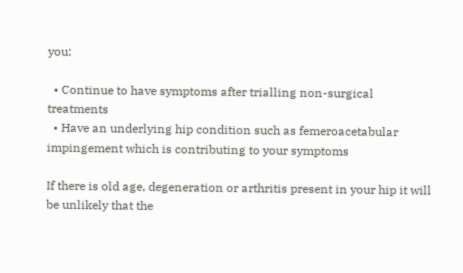you:

  • Continue to have symptoms after trialling non-surgical treatments
  • Have an underlying hip condition such as femeroacetabular impingement which is contributing to your symptoms

If there is old age, degeneration or arthritis present in your hip it will be unlikely that the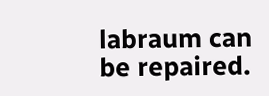labraum can be repaired.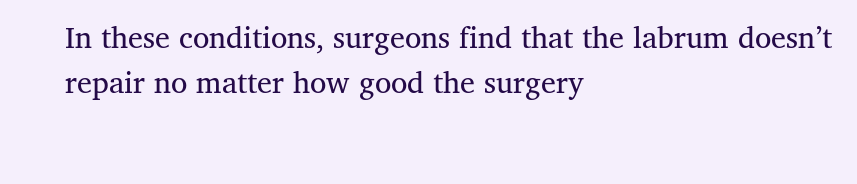In these conditions, surgeons find that the labrum doesn’t repair no matter how good the surgery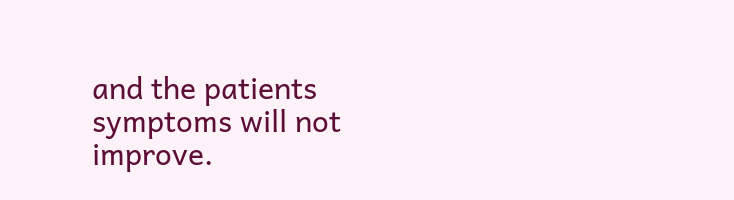and the patients symptoms will not improve.